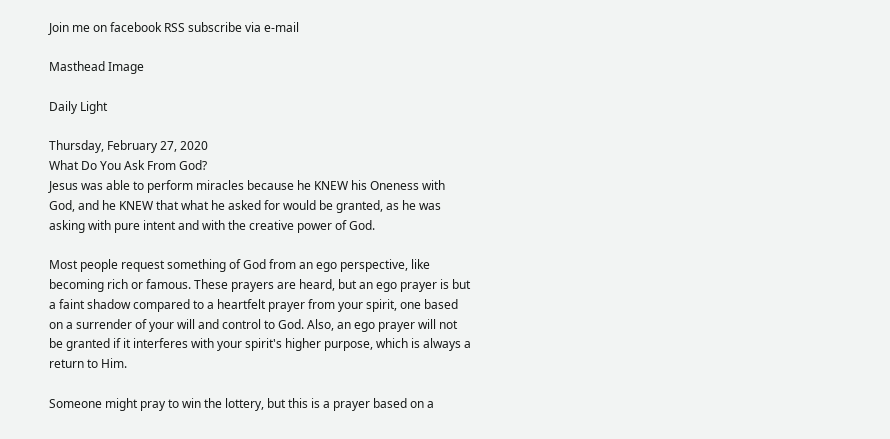Join me on facebook RSS subscribe via e-mail

Masthead Image

Daily Light

Thursday, February 27, 2020
What Do You Ask From God?
Jesus was able to perform miracles because he KNEW his Oneness with God, and he KNEW that what he asked for would be granted, as he was asking with pure intent and with the creative power of God.

Most people request something of God from an ego perspective, like becoming rich or famous. These prayers are heard, but an ego prayer is but a faint shadow compared to a heartfelt prayer from your spirit, one based on a surrender of your will and control to God. Also, an ego prayer will not be granted if it interferes with your spirit's higher purpose, which is always a return to Him.

Someone might pray to win the lottery, but this is a prayer based on a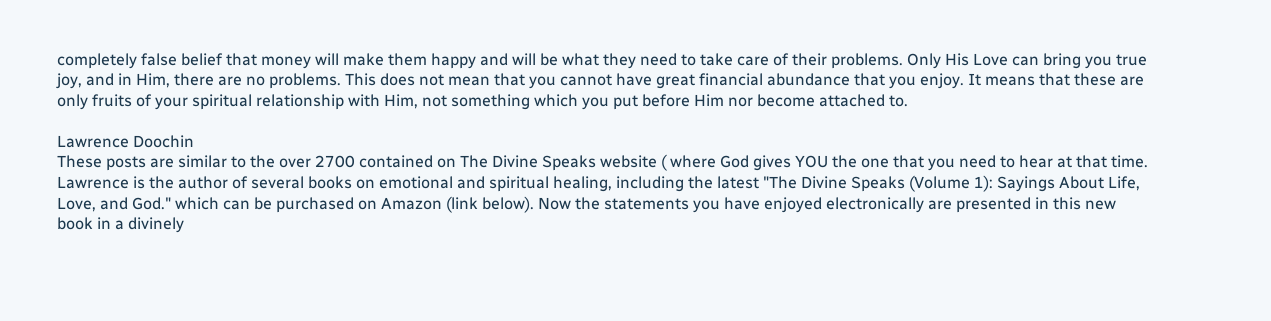completely false belief that money will make them happy and will be what they need to take care of their problems. Only His Love can bring you true joy, and in Him, there are no problems. This does not mean that you cannot have great financial abundance that you enjoy. It means that these are only fruits of your spiritual relationship with Him, not something which you put before Him nor become attached to.

Lawrence Doochin
These posts are similar to the over 2700 contained on The Divine Speaks website ( where God gives YOU the one that you need to hear at that time. Lawrence is the author of several books on emotional and spiritual healing, including the latest "The Divine Speaks (Volume 1): Sayings About Life, Love, and God." which can be purchased on Amazon (link below). Now the statements you have enjoyed electronically are presented in this new book in a divinely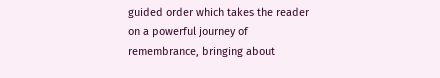guided order which takes the reader on a powerful journey of remembrance, bringing about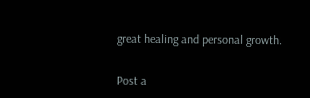great healing and personal growth.


Post a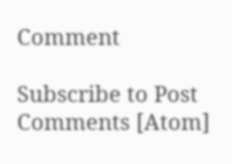Comment

Subscribe to Post Comments [Atom]